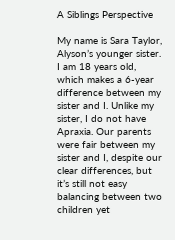A Siblings Perspective

My name is Sara Taylor, Alyson’s younger sister. I am 18 years old, which makes a 6-year difference between my sister and I. Unlike my sister, I do not have Apraxia. Our parents were fair between my sister and I, despite our clear differences, but it’s still not easy balancing between two children yet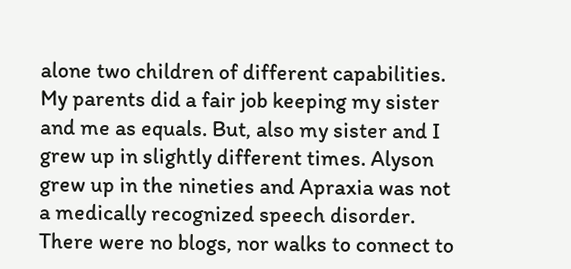alone two children of different capabilities.
My parents did a fair job keeping my sister and me as equals. But, also my sister and I grew up in slightly different times. Alyson grew up in the nineties and Apraxia was not a medically recognized speech disorder. There were no blogs, nor walks to connect to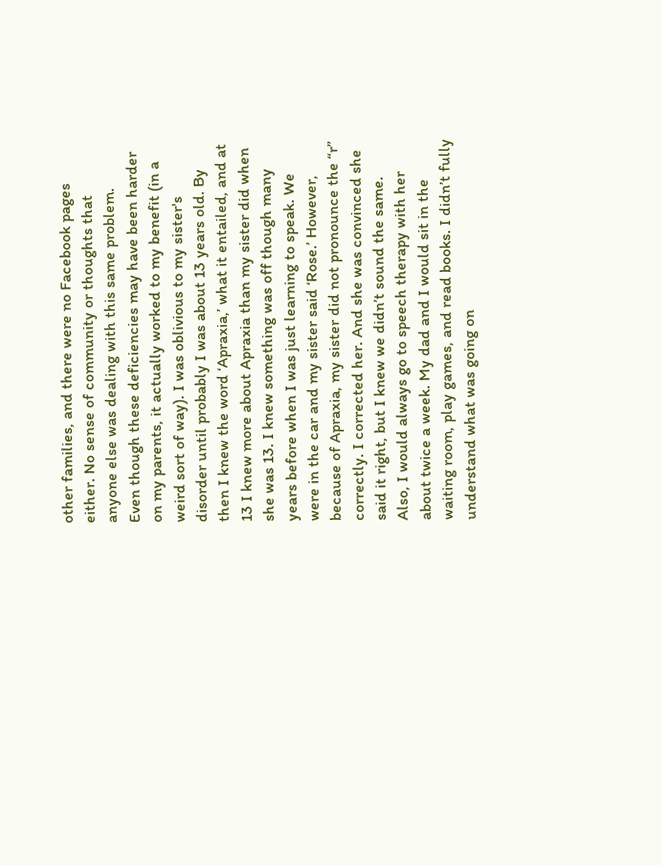other families, and there were no Facebook pages either. No sense of community or thoughts that anyone else was dealing with this same problem.
Even though these deficiencies may have been harder on my parents, it actually worked to my benefit (in a weird sort of way). I was oblivious to my sister's disorder until probably I was about 13 years old. By then I knew the word ‘Apraxia,’ what it entailed, and at 13 I knew more about Apraxia than my sister did when she was 13. I knew something was off though many years before when I was just learning to speak. We were in the car and my sister said ‘Rose.’ However, because of Apraxia, my sister did not pronounce the “r” correctly. I corrected her. And she was convinced she said it right, but I knew we didn’t sound the same.
Also, I would always go to speech therapy with her about twice a week. My dad and I would sit in the waiting room, play games, and read books. I didn’t fully understand what was going on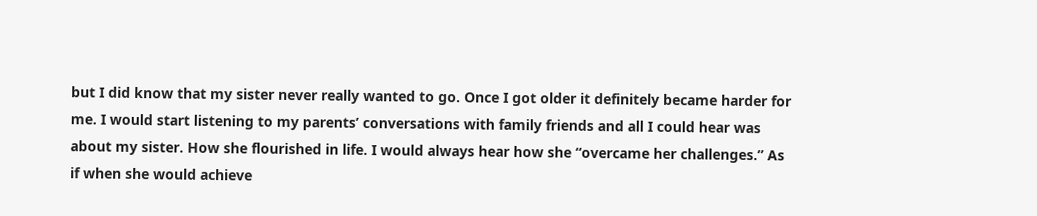but I did know that my sister never really wanted to go. Once I got older it definitely became harder for me. I would start listening to my parents’ conversations with family friends and all I could hear was about my sister. How she flourished in life. I would always hear how she “overcame her challenges.” As if when she would achieve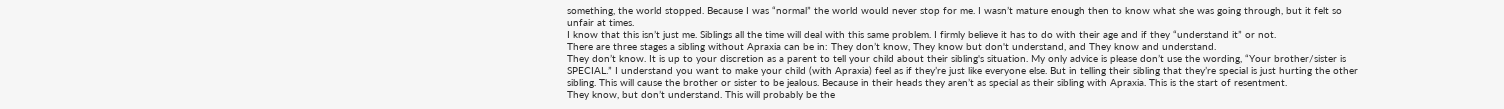something, the world stopped. Because I was “normal” the world would never stop for me. I wasn’t mature enough then to know what she was going through, but it felt so unfair at times.
I know that this isn’t just me. Siblings all the time will deal with this same problem. I firmly believe it has to do with their age and if they “understand it” or not.
There are three stages a sibling without Apraxia can be in: They don’t know, They know but don't understand, and They know and understand.
They don’t know. It is up to your discretion as a parent to tell your child about their sibling's situation. My only advice is please don’t use the wording, “Your brother/sister is SPECIAL.” I understand you want to make your child (with Apraxia) feel as if they’re just like everyone else. But in telling their sibling that they’re special is just hurting the other sibling. This will cause the brother or sister to be jealous. Because in their heads they aren’t as special as their sibling with Apraxia. This is the start of resentment.
They know, but don’t understand. This will probably be the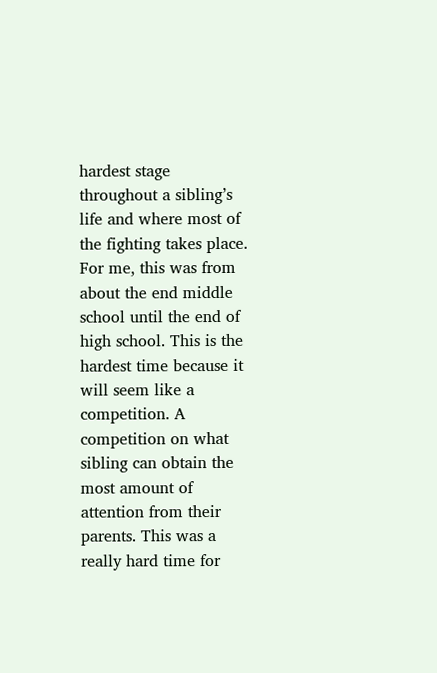hardest stage throughout a sibling’s life and where most of the fighting takes place. For me, this was from about the end middle school until the end of high school. This is the hardest time because it will seem like a competition. A competition on what sibling can obtain the most amount of attention from their parents. This was a really hard time for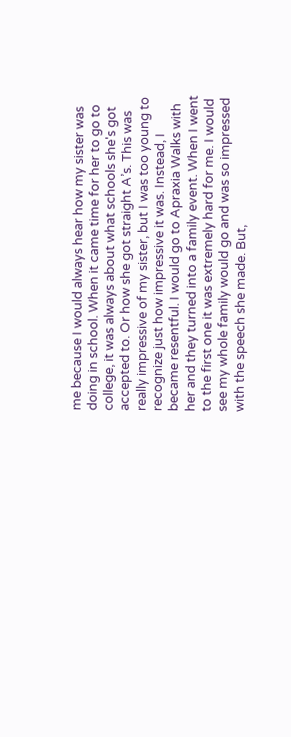me because I would always hear how my sister was doing in school. When it came time for her to go to college, it was always about what schools she's got accepted to. Or how she got straight A’s. This was really impressive of my sister, but I was too young to recognize just how impressive it was. Instead, I became resentful. I would go to Apraxia Walks with her and they turned into a family event. When I went to the first one it was extremely hard for me. I would see my whole family would go and was so impressed with the speech she made. But,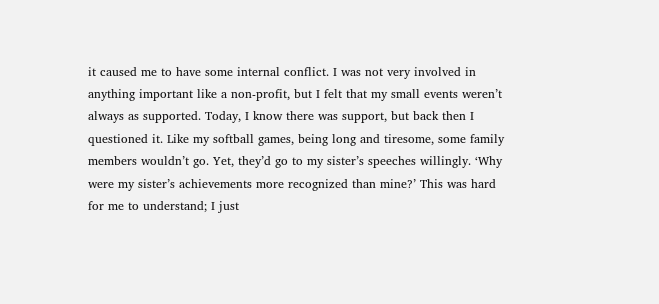it caused me to have some internal conflict. I was not very involved in anything important like a non-profit, but I felt that my small events weren’t always as supported. Today, I know there was support, but back then I questioned it. Like my softball games, being long and tiresome, some family members wouldn’t go. Yet, they’d go to my sister’s speeches willingly. ‘Why were my sister’s achievements more recognized than mine?’ This was hard for me to understand; I just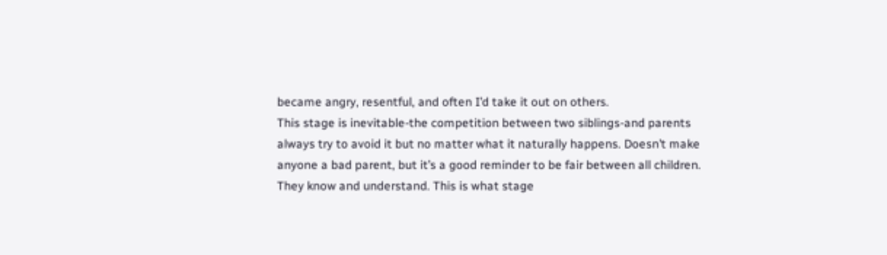became angry, resentful, and often I’d take it out on others.
This stage is inevitable-the competition between two siblings-and parents always try to avoid it but no matter what it naturally happens. Doesn’t make anyone a bad parent, but it’s a good reminder to be fair between all children.
They know and understand. This is what stage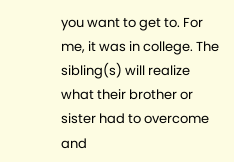you want to get to. For me, it was in college. The sibling(s) will realize what their brother or sister had to overcome and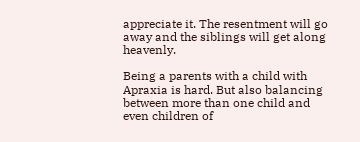appreciate it. The resentment will go away and the siblings will get along heavenly.

Being a parents with a child with Apraxia is hard. But also balancing between more than one child and even children of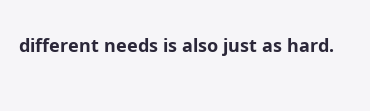different needs is also just as hard.